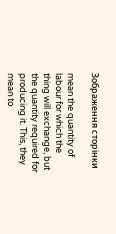Зображення сторінки

mean the quantity of labour for which the thing will exchange, but the quantity required for producing it. This, they mean to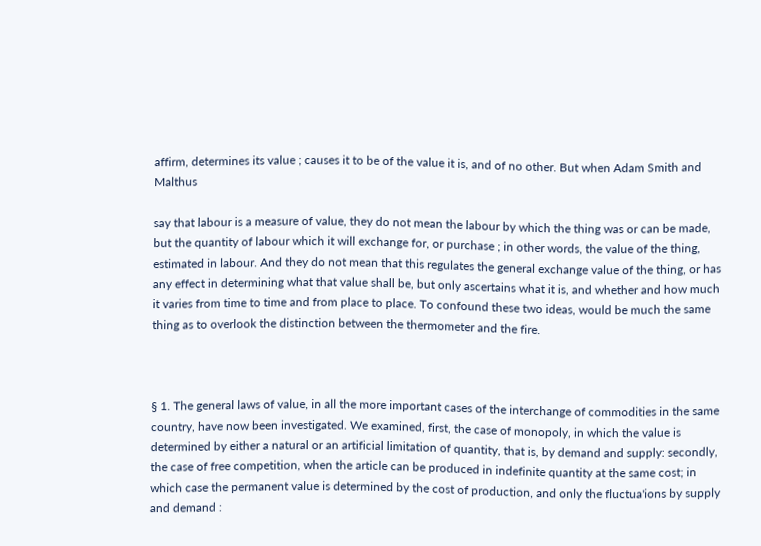affirm, determines its value ; causes it to be of the value it is, and of no other. But when Adam Smith and Malthus

say that labour is a measure of value, they do not mean the labour by which the thing was or can be made, but the quantity of labour which it will exchange for, or purchase ; in other words, the value of the thing, estimated in labour. And they do not mean that this regulates the general exchange value of the thing, or has any effect in determining what that value shall be, but only ascertains what it is, and whether and how much it varies from time to time and from place to place. To confound these two ideas, would be much the same thing as to overlook the distinction between the thermometer and the fire.



§ 1. The general laws of value, in all the more important cases of the interchange of commodities in the same country, have now been investigated. We examined, first, the case of monopoly, in which the value is determined by either a natural or an artificial limitation of quantity, that is, by demand and supply: secondly, the case of free competition, when the article can be produced in indefinite quantity at the same cost; in which case the permanent value is determined by the cost of production, and only the fluctua'ions by supply and demand :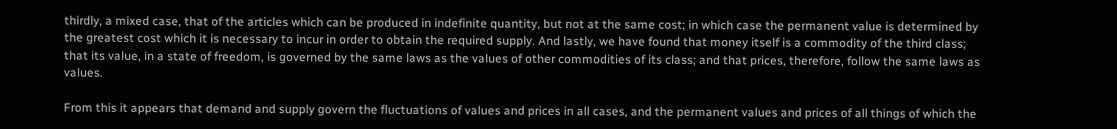thirdly, a mixed case, that of the articles which can be produced in indefinite quantity, but not at the same cost; in which case the permanent value is determined by the greatest cost which it is necessary to incur in order to obtain the required supply. And lastly, we have found that money itself is a commodity of the third class; that its value, in a state of freedom, is governed by the same laws as the values of other commodities of its class; and that prices, therefore, follow the same laws as values.

From this it appears that demand and supply govern the fluctuations of values and prices in all cases, and the permanent values and prices of all things of which the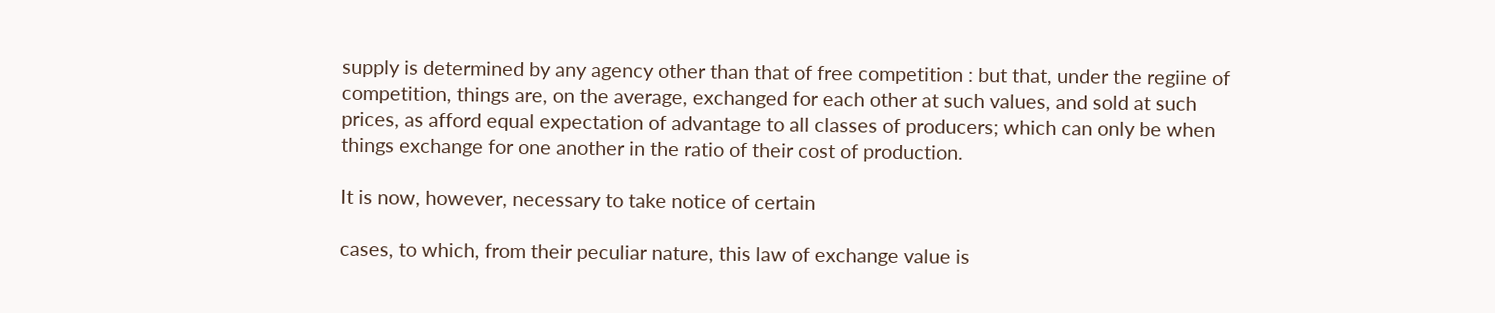supply is determined by any agency other than that of free competition : but that, under the regiine of competition, things are, on the average, exchanged for each other at such values, and sold at such prices, as afford equal expectation of advantage to all classes of producers; which can only be when things exchange for one another in the ratio of their cost of production.

It is now, however, necessary to take notice of certain

cases, to which, from their peculiar nature, this law of exchange value is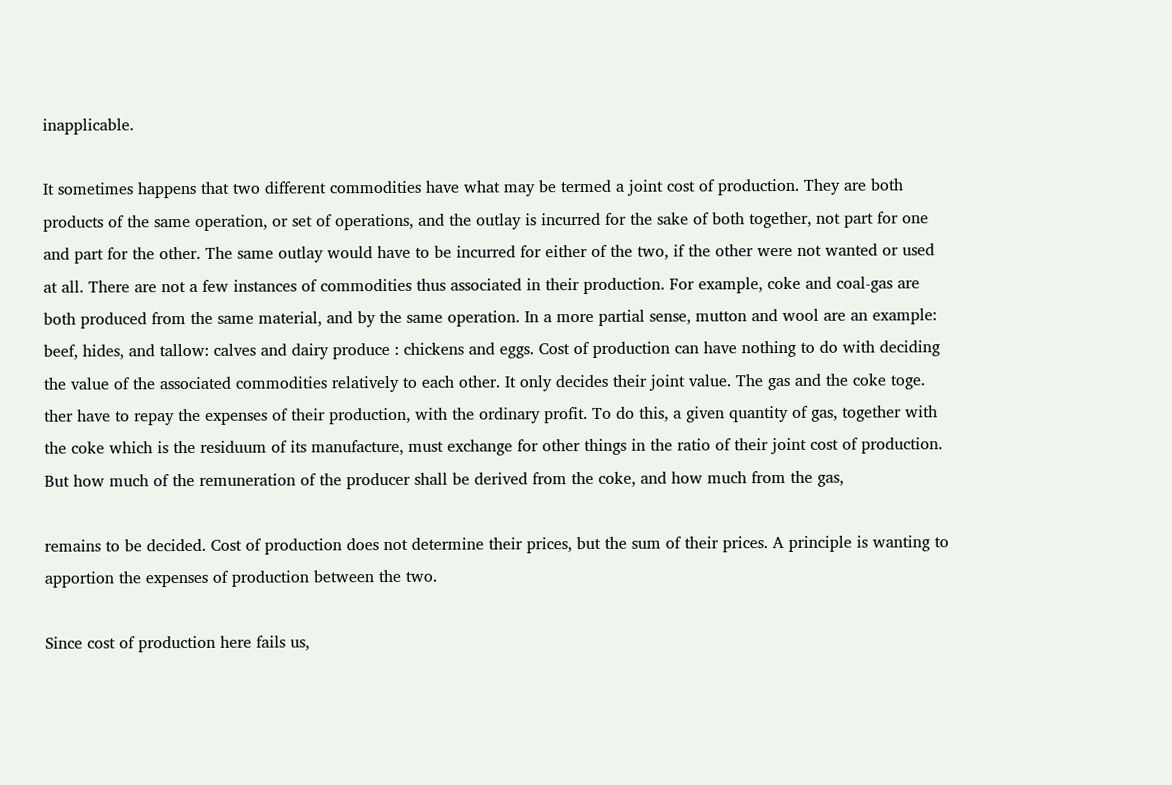inapplicable.

It sometimes happens that two different commodities have what may be termed a joint cost of production. They are both products of the same operation, or set of operations, and the outlay is incurred for the sake of both together, not part for one and part for the other. The same outlay would have to be incurred for either of the two, if the other were not wanted or used at all. There are not a few instances of commodities thus associated in their production. For example, coke and coal-gas are both produced from the same material, and by the same operation. In a more partial sense, mutton and wool are an example: beef, hides, and tallow: calves and dairy produce : chickens and eggs. Cost of production can have nothing to do with deciding the value of the associated commodities relatively to each other. It only decides their joint value. The gas and the coke toge. ther have to repay the expenses of their production, with the ordinary profit. To do this, a given quantity of gas, together with the coke which is the residuum of its manufacture, must exchange for other things in the ratio of their joint cost of production. But how much of the remuneration of the producer shall be derived from the coke, and how much from the gas,

remains to be decided. Cost of production does not determine their prices, but the sum of their prices. A principle is wanting to apportion the expenses of production between the two.

Since cost of production here fails us,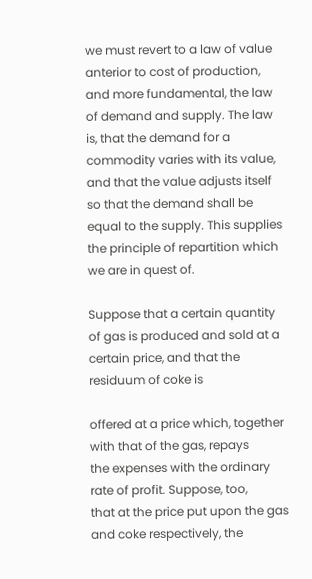we must revert to a law of value anterior to cost of production, and more fundamental, the law of demand and supply. The law is, that the demand for a commodity varies with its value, and that the value adjusts itself so that the demand shall be equal to the supply. This supplies the principle of repartition which we are in quest of.

Suppose that a certain quantity of gas is produced and sold at a certain price, and that the residuum of coke is

offered at a price which, together with that of the gas, repays
the expenses with the ordinary rate of profit. Suppose, too,
that at the price put upon the gas and coke respectively, the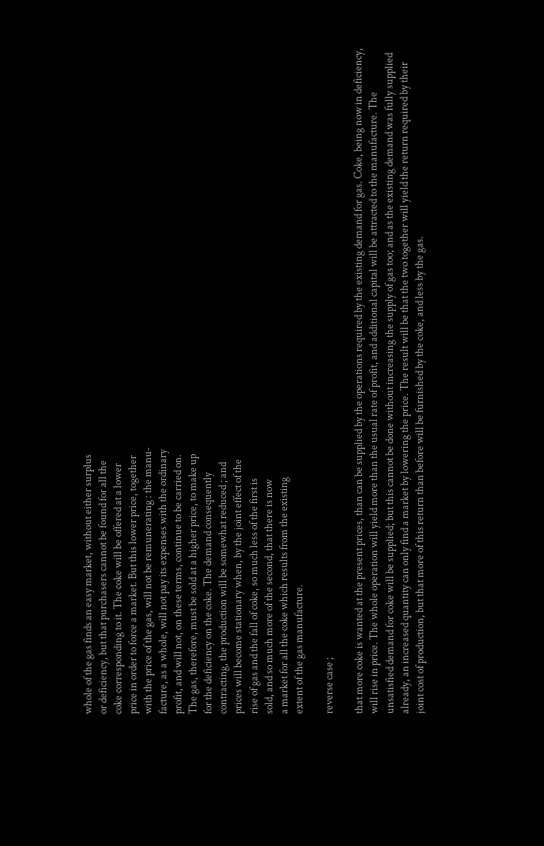whole of the gas finds an easy market, without either surplus
or deficiency, but that purchasers cannot be found for all the
coke corresponding to it. The coke will be offered at a lower
price in order to force a market. But this lower price, together
with the price of the gas, will not be remunerating : the manu-
facture, as a whole, will not pay its expenses with the ordinary
profit, and will not, on these terms, continue to be carried on.
The gas, therefore, must be sold at a higher price, to make up
for the deficiency on the coke. The demand consequently
contracting, the production will be somewhat reduced ; and
prices will become stationary when, by the joint effect of the
rise of gas and the fall of coke, so much less of the first is
sold, and so much more of the second, that there is now
a market for all the coke which results from the existing
extent of the gas manufacture.

reverse case ;

that more coke is wanted at the present prices, than can be supplied by the operations required by the existing demand for gas. Coke, being now in deficiency, will rise in price. The whole operation will yield more than the usual rate of profit, and additional capital will be attracted to the manufacture. The unsatisfied demand for coke will be supplied; but this cannot be done without increasing the supply of gas too; and as the existing demand was fully supplied already, an increased quantity can only find a market by lowering the price. The result will be that the two together will yield the return required by their joint cost of production, but that more of this return than before will be furnished by the coke, and less by the gas.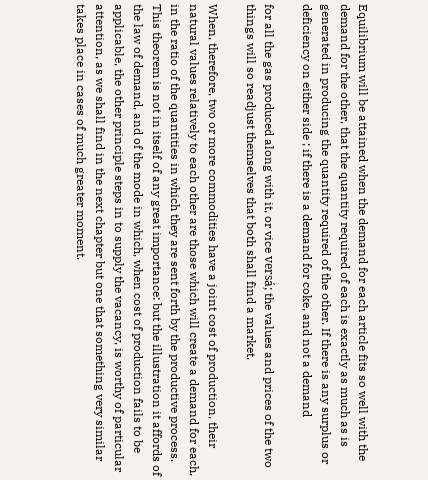Equilibrium will be attained when the demand for each article fits so well with the demand for the other, that the quantity required of each is exactly as much as is generated in producing the quantity required of the other. If there is any surplus or deficiency on either side ; if there is a demand for coke, and not a demand

for all the gas produced along with it, or vice versá; the values and prices of the two things will so readjust themselves that both shall find a market.

When, therefore, two or more commodities have a joint cost of production, their natural values relatively to each other are those which will create a demand for each, in the ratio of the quantities in which they are sent forth by the productive process. This theorem is not in itself of any great importance: but the illustration it affords of the law of demand, and of the mode in which, when cost of production fails to be applicable, the other principle steps in to supply the vacancy, is worthy of particular attention, as we shall find in the next chapter but one that something very similar takes place in cases of much greater moment.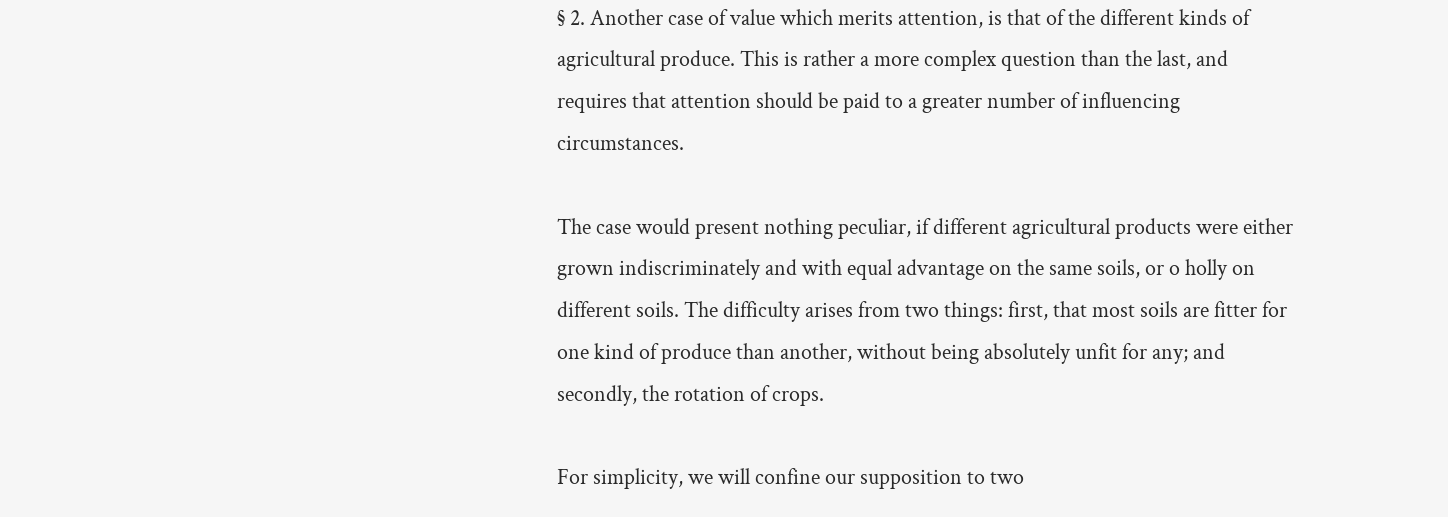§ 2. Another case of value which merits attention, is that of the different kinds of agricultural produce. This is rather a more complex question than the last, and requires that attention should be paid to a greater number of influencing circumstances.

The case would present nothing peculiar, if different agricultural products were either grown indiscriminately and with equal advantage on the same soils, or o holly on different soils. The difficulty arises from two things: first, that most soils are fitter for one kind of produce than another, without being absolutely unfit for any; and secondly, the rotation of crops.

For simplicity, we will confine our supposition to two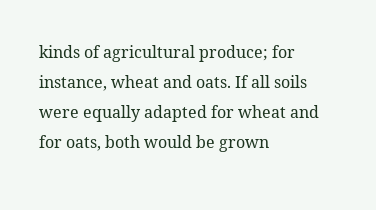kinds of agricultural produce; for instance, wheat and oats. If all soils were equally adapted for wheat and for oats, both would be grown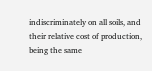indiscriminately on all soils, and their relative cost of production, being the same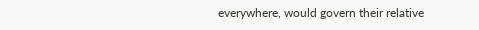everywhere, would govern their relative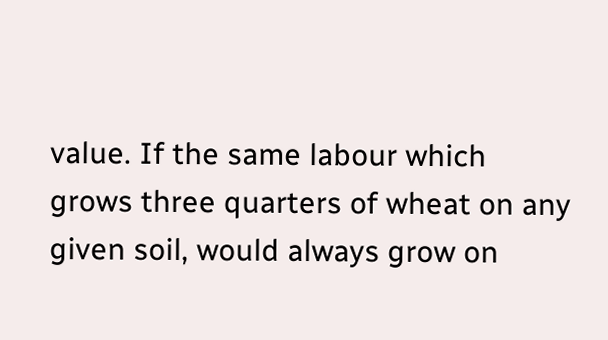value. If the same labour which grows three quarters of wheat on any given soil, would always grow on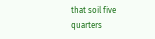that soil five quarters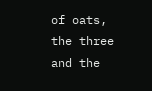of oats, the three and the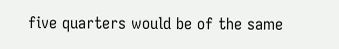five quarters would be of the same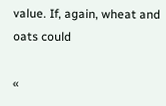value. If, again, wheat and oats could

«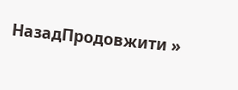НазадПродовжити »